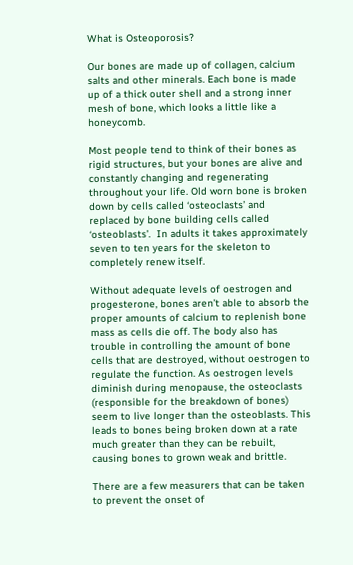What is Osteoporosis?

Our bones are made up of collagen, calcium salts and other minerals. Each bone is made up of a thick outer shell and a strong inner mesh of bone, which looks a little like a honeycomb.

Most people tend to think of their bones as rigid structures, but your bones are alive and constantly changing and regenerating throughout your life. Old worn bone is broken down by cells called ‘osteoclasts’ and replaced by bone building cells called ‘osteoblasts’.  In adults it takes approximately seven to ten years for the skeleton to completely renew itself.

Without adequate levels of oestrogen and progesterone, bones aren’t able to absorb the proper amounts of calcium to replenish bone mass as cells die off. The body also has trouble in controlling the amount of bone cells that are destroyed, without oestrogen to regulate the function. As oestrogen levels diminish during menopause, the osteoclasts (responsible for the breakdown of bones) seem to live longer than the osteoblasts. This leads to bones being broken down at a rate much greater than they can be rebuilt, causing bones to grown weak and brittle.

There are a few measurers that can be taken to prevent the onset of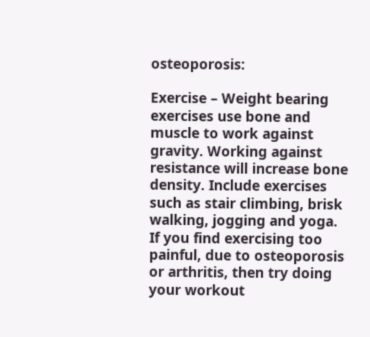osteoporosis:

Exercise – Weight bearing exercises use bone and muscle to work against gravity. Working against resistance will increase bone density. Include exercises such as stair climbing, brisk walking, jogging and yoga. If you find exercising too painful, due to osteoporosis or arthritis, then try doing your workout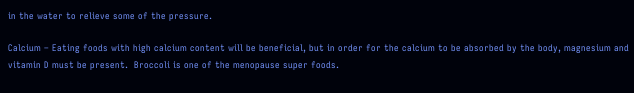in the water to relieve some of the pressure.

Calcium – Eating foods with high calcium content will be beneficial, but in order for the calcium to be absorbed by the body, magnesium and vitamin D must be present.  Broccoli is one of the menopause super foods.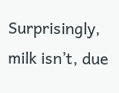Surprisingly, milk isn’t, due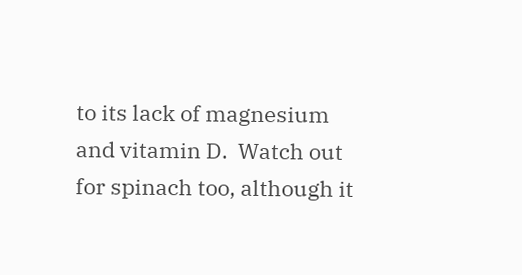to its lack of magnesium and vitamin D.  Watch out for spinach too, although it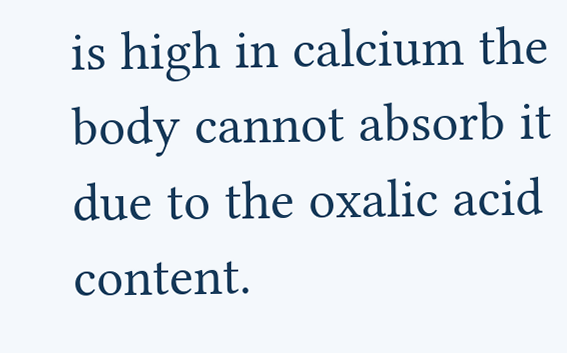is high in calcium the body cannot absorb it due to the oxalic acid content.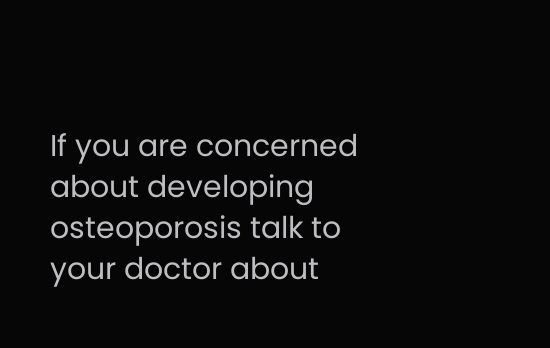If you are concerned about developing osteoporosis talk to your doctor about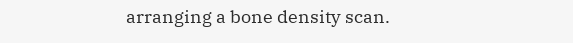arranging a bone density scan.